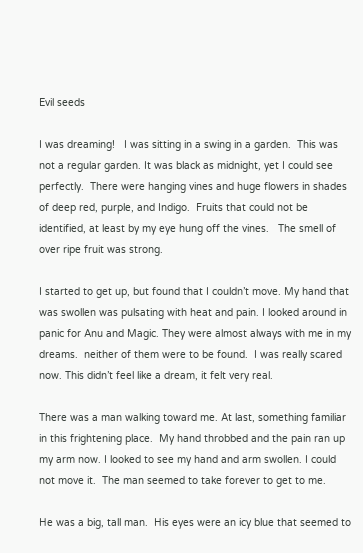Evil seeds

I was dreaming!   I was sitting in a swing in a garden.  This was not a regular garden. It was black as midnight, yet I could see perfectly.  There were hanging vines and huge flowers in shades of deep red, purple, and Indigo.  Fruits that could not be identified, at least by my eye hung off the vines.   The smell of over ripe fruit was strong.

I started to get up, but found that I couldn’t move. My hand that was swollen was pulsating with heat and pain. I looked around in panic for Anu and Magic. They were almost always with me in my dreams.  neither of them were to be found.  I was really scared now. This didn’t feel like a dream, it felt very real.

There was a man walking toward me. At last, something familiar in this frightening place.  My hand throbbed and the pain ran up my arm now. I looked to see my hand and arm swollen. I could not move it.  The man seemed to take forever to get to me.

He was a big, tall man.  His eyes were an icy blue that seemed to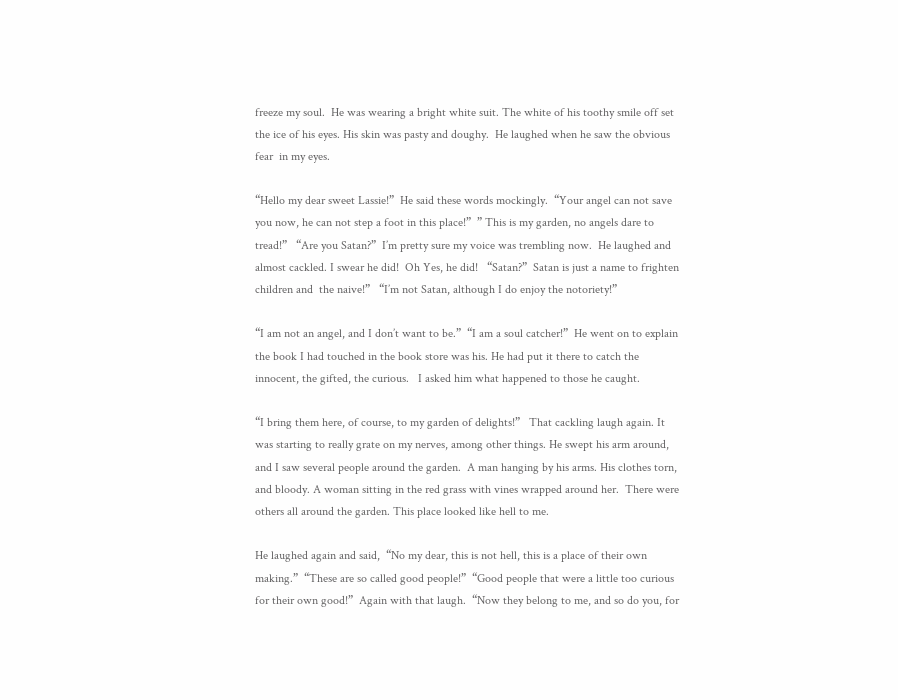freeze my soul.  He was wearing a bright white suit. The white of his toothy smile off set the ice of his eyes. His skin was pasty and doughy.  He laughed when he saw the obvious fear  in my eyes.

“Hello my dear sweet Lassie!”  He said these words mockingly.  “Your angel can not save you now, he can not step a foot in this place!”  ” This is my garden, no angels dare to tread!”   “Are you Satan?”  I’m pretty sure my voice was trembling now.  He laughed and almost cackled. I swear he did!  Oh Yes, he did!   “Satan?”  Satan is just a name to frighten children and  the naive!”   “I’m not Satan, although I do enjoy the notoriety!”

“I am not an angel, and I don’t want to be.”  “I am a soul catcher!”  He went on to explain the book I had touched in the book store was his. He had put it there to catch the innocent, the gifted, the curious.   I asked him what happened to those he caught.

“I bring them here, of course, to my garden of delights!”   That cackling laugh again. It was starting to really grate on my nerves, among other things. He swept his arm around, and I saw several people around the garden.  A man hanging by his arms. His clothes torn,  and bloody. A woman sitting in the red grass with vines wrapped around her.  There were others all around the garden. This place looked like hell to me.

He laughed again and said,  “No my dear, this is not hell, this is a place of their own making.”  “These are so called good people!”  “Good people that were a little too curious for their own good!”  Again with that laugh.  “Now they belong to me, and so do you, for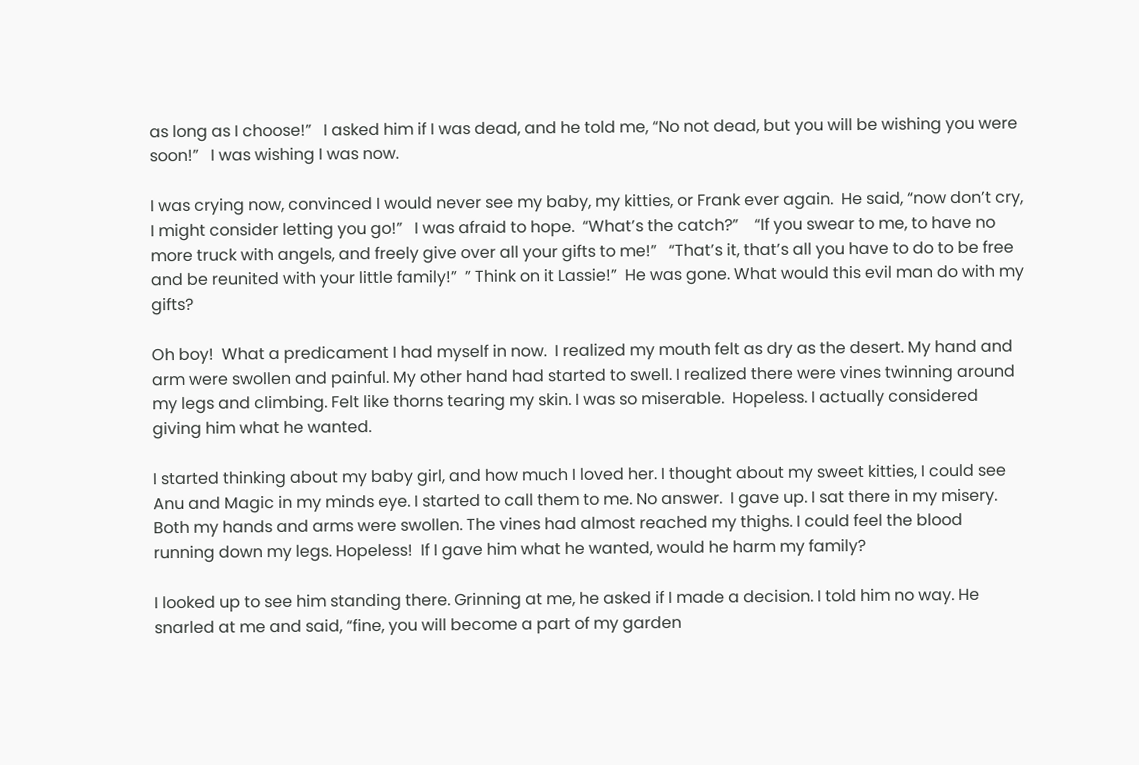as long as I choose!”   I asked him if I was dead, and he told me, “No not dead, but you will be wishing you were soon!”   I was wishing I was now.

I was crying now, convinced I would never see my baby, my kitties, or Frank ever again.  He said, “now don’t cry, I might consider letting you go!”   I was afraid to hope.  “What’s the catch?”    “If you swear to me, to have no more truck with angels, and freely give over all your gifts to me!”   “That’s it, that’s all you have to do to be free and be reunited with your little family!”  ” Think on it Lassie!”  He was gone. What would this evil man do with my gifts?

Oh boy!  What a predicament I had myself in now.  I realized my mouth felt as dry as the desert. My hand and arm were swollen and painful. My other hand had started to swell. I realized there were vines twinning around my legs and climbing. Felt like thorns tearing my skin. I was so miserable.  Hopeless. I actually considered giving him what he wanted.

I started thinking about my baby girl, and how much I loved her. I thought about my sweet kitties, I could see Anu and Magic in my minds eye. I started to call them to me. No answer.  I gave up. I sat there in my misery. Both my hands and arms were swollen. The vines had almost reached my thighs. I could feel the blood running down my legs. Hopeless!  If I gave him what he wanted, would he harm my family?

I looked up to see him standing there. Grinning at me, he asked if I made a decision. I told him no way. He snarled at me and said, “fine, you will become a part of my garden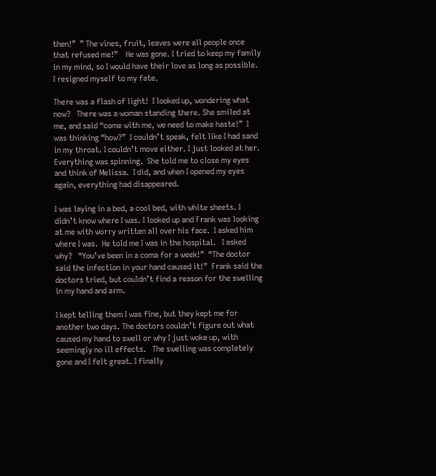then!”  ” The vines, fruit, leaves were all people once that refused me!”    He was gone. I tried to keep my family in my mind, so I would have their love as long as possible. I resigned myself to my fate.

There was a flash of light!  I looked up, wondering what now?   There was a woman standing there. She smiled at me, and said “come with me, we need to make haste!”  I was thinking “how?”  I couldn’t speak, felt like I had sand in my throat. I couldn’t move either. I just looked at her. Everything was spinning.  She told me to close my eyes and think of Melissa.  I did, and when I opened my eyes again, everything had disappeared.

I was laying in a bed, a cool bed, with white sheets. I didn’t know where I was. I looked up and Frank was looking at me with worry written all over his face.  I asked him where I was.  He told me I was in the hospital.   I asked why?   “You’ve been in a coma for a week!”  “The doctor said the infection in your hand caused it!”  Frank said the doctors tried, but couldn’t find a reason for the swelling in my hand and arm.

I kept telling them I was fine, but they kept me for another two days. The doctors couldn’t figure out what caused my hand to swell or why I just woke up, with seemingly no ill effects.   The swelling was completely gone and I felt great. I finally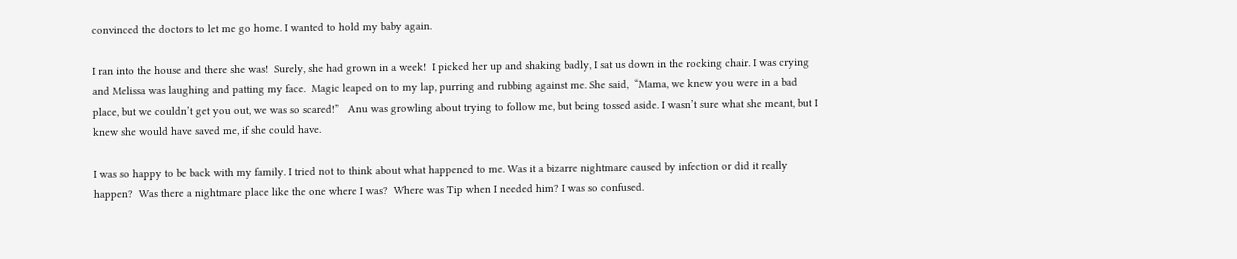convinced the doctors to let me go home. I wanted to hold my baby again.

I ran into the house and there she was!  Surely, she had grown in a week!  I picked her up and shaking badly, I sat us down in the rocking chair. I was crying and Melissa was laughing and patting my face.  Magic leaped on to my lap, purring and rubbing against me. She said,  “Mama, we knew you were in a bad place, but we couldn’t get you out, we was so scared!”   Anu was growling about trying to follow me, but being tossed aside. I wasn’t sure what she meant, but I knew she would have saved me, if she could have.

I was so happy to be back with my family. I tried not to think about what happened to me. Was it a bizarre nightmare caused by infection or did it really happen?  Was there a nightmare place like the one where I was?  Where was Tip when I needed him? I was so confused.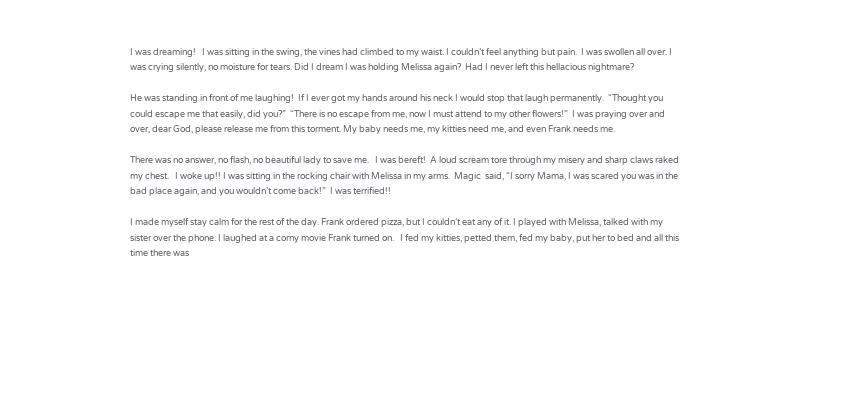I was dreaming!   I was sitting in the swing, the vines had climbed to my waist. I couldn’t feel anything but pain.  I was swollen all over. I was crying silently, no moisture for tears. Did I dream I was holding Melissa again?  Had I never left this hellacious nightmare?

He was standing in front of me laughing!  If I ever got my hands around his neck I would stop that laugh permanently.  “Thought you could escape me that easily, did you?”  “There is no escape from me, now I must attend to my other flowers!”  I was praying over and over, dear God, please release me from this torment. My baby needs me, my kitties need me, and even Frank needs me.

There was no answer, no flash, no beautiful lady to save me.   I was bereft!  A loud scream tore through my misery and sharp claws raked my chest.   I woke up!! I was sitting in the rocking chair with Melissa in my arms.  Magic  said, “I sorry Mama, I was scared you was in the bad place again, and you wouldn’t come back!”  I was terrified!!

I made myself stay calm for the rest of the day. Frank ordered pizza, but I couldn’t eat any of it. I played with Melissa, talked with my sister over the phone. I laughed at a corny movie Frank turned on.   I fed my kitties, petted them, fed my baby, put her to bed and all this time there was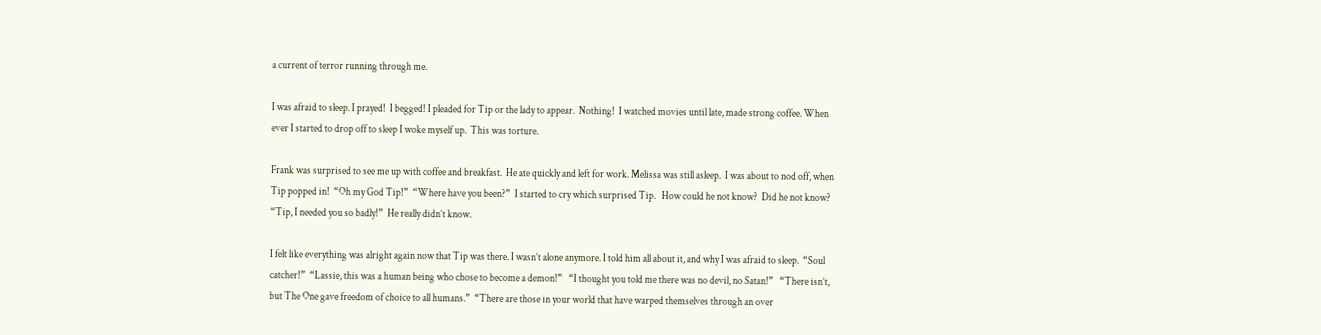a current of terror running through me.

I was afraid to sleep. I prayed!  I begged! I pleaded for Tip or the lady to appear.  Nothing!  I watched movies until late, made strong coffee. When ever I started to drop off to sleep I woke myself up.  This was torture.

Frank was surprised to see me up with coffee and breakfast.  He ate quickly and left for work. Melissa was still asleep.  I was about to nod off, when Tip popped in!  “Oh my God Tip!”  “Where have you been?”  I started to cry which surprised Tip.   How could he not know?  Did he not know?   “Tip, I needed you so badly!”  He really didn’t know.

I felt like everything was alright again now that Tip was there. I wasn’t alone anymore. I told him all about it, and why I was afraid to sleep.  “Soul catcher!”  “Lassie, this was a human being who chose to become a demon!”   “I thought you told me there was no devil, no Satan!”   “There isn’t, but The One gave freedom of choice to all humans.”  “There are those in your world that have warped themselves through an over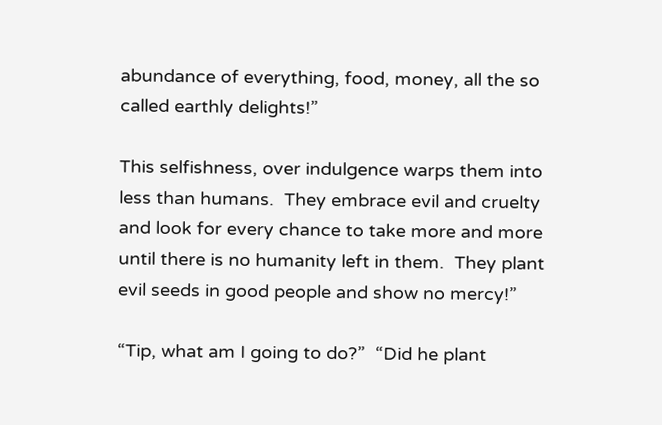abundance of everything, food, money, all the so called earthly delights!”

This selfishness, over indulgence warps them into less than humans.  They embrace evil and cruelty and look for every chance to take more and more until there is no humanity left in them.  They plant evil seeds in good people and show no mercy!”

“Tip, what am I going to do?”  “Did he plant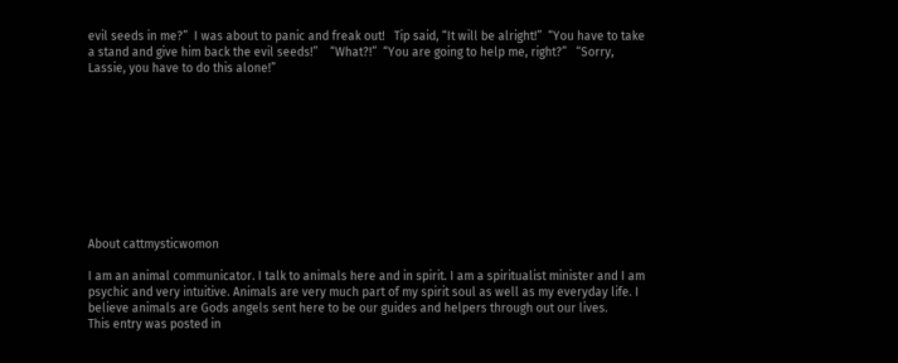evil seeds in me?”  I was about to panic and freak out!   Tip said, “It will be alright!”  “You have to take a stand and give him back the evil seeds!”    “What?!”  “You are going to help me, right?”   “Sorry, Lassie, you have to do this alone!”










About cattmysticwomon

I am an animal communicator. I talk to animals here and in spirit. I am a spiritualist minister and I am psychic and very intuitive. Animals are very much part of my spirit soul as well as my everyday life. I believe animals are Gods angels sent here to be our guides and helpers through out our lives.
This entry was posted in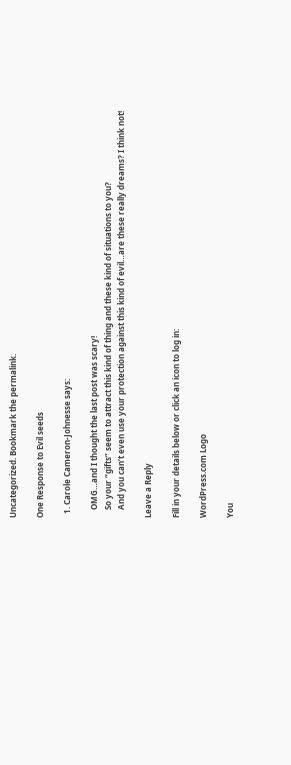Uncategorized. Bookmark the permalink.

One Response to Evil seeds

  1. Carole Cameron-Johnesse says:

    OMG…and I thought the last post was scary!
    So your “gifts” seem to attract this kind of thing and these kind of situations to you?
    And you can’t even use your protection against this kind of evil…are these really dreams? I think not!

Leave a Reply

Fill in your details below or click an icon to log in:

WordPress.com Logo

You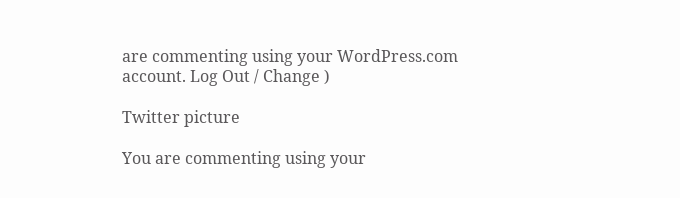are commenting using your WordPress.com account. Log Out / Change )

Twitter picture

You are commenting using your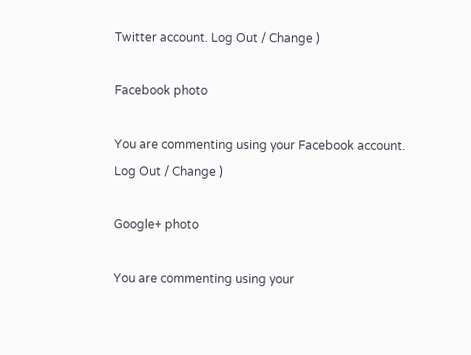Twitter account. Log Out / Change )

Facebook photo

You are commenting using your Facebook account. Log Out / Change )

Google+ photo

You are commenting using your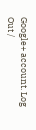Google+ account. Log Out /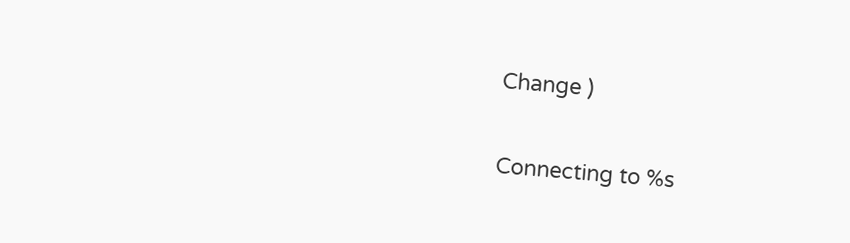Change )

Connecting to %s